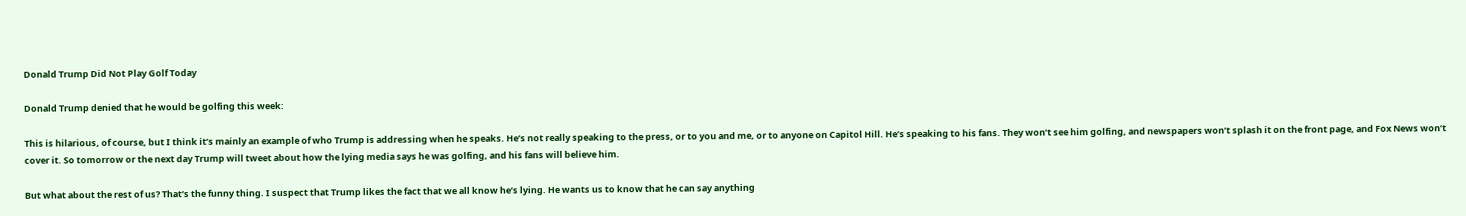Donald Trump Did Not Play Golf Today

Donald Trump denied that he would be golfing this week:

This is hilarious, of course, but I think it’s mainly an example of who Trump is addressing when he speaks. He’s not really speaking to the press, or to you and me, or to anyone on Capitol Hill. He’s speaking to his fans. They won’t see him golfing, and newspapers won’t splash it on the front page, and Fox News won’t cover it. So tomorrow or the next day Trump will tweet about how the lying media says he was golfing, and his fans will believe him.

But what about the rest of us? That’s the funny thing. I suspect that Trump likes the fact that we all know he’s lying. He wants us to know that he can say anything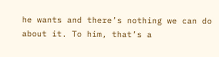he wants and there’s nothing we can do about it. To him, that’s a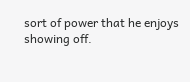sort of power that he enjoys showing off.